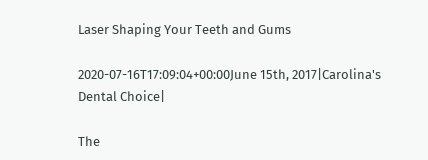Laser Shaping Your Teeth and Gums

2020-07-16T17:09:04+00:00June 15th, 2017|Carolina's Dental Choice|

The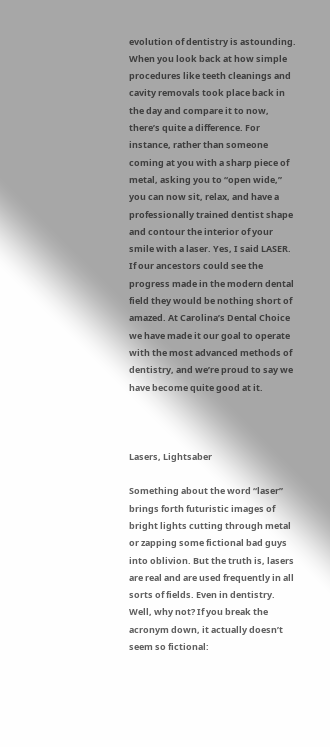evolution of dentistry is astounding. When you look back at how simple procedures like teeth cleanings and cavity removals took place back in the day and compare it to now, there’s quite a difference. For instance, rather than someone coming at you with a sharp piece of metal, asking you to “open wide,” you can now sit, relax, and have a professionally trained dentist shape and contour the interior of your smile with a laser. Yes, I said LASER. If our ancestors could see the progress made in the modern dental field they would be nothing short of amazed. At Carolina’s Dental Choice we have made it our goal to operate with the most advanced methods of dentistry, and we’re proud to say we have become quite good at it.



Lasers, Lightsaber

Something about the word “laser” brings forth futuristic images of bright lights cutting through metal or zapping some fictional bad guys into oblivion. But the truth is, lasers are real and are used frequently in all sorts of fields. Even in dentistry. Well, why not? If you break the acronym down, it actually doesn’t seem so fictional: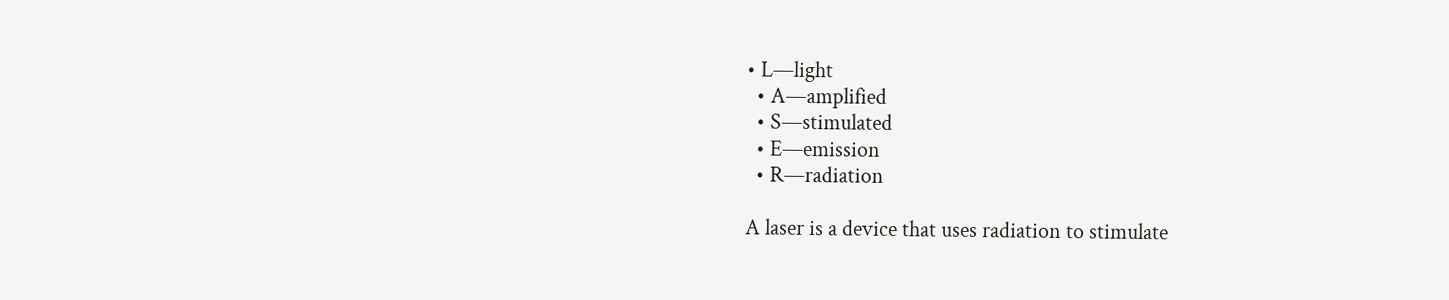• L—light
  • A—amplified
  • S—stimulated
  • E—emission
  • R—radiation

A laser is a device that uses radiation to stimulate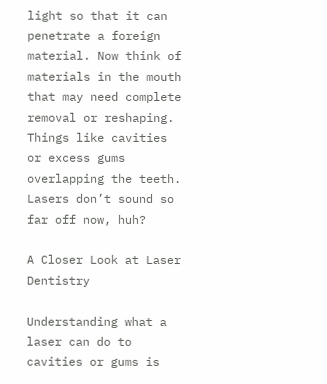light so that it can penetrate a foreign material. Now think of materials in the mouth that may need complete removal or reshaping. Things like cavities or excess gums overlapping the teeth. Lasers don’t sound so far off now, huh?

A Closer Look at Laser Dentistry

Understanding what a laser can do to cavities or gums is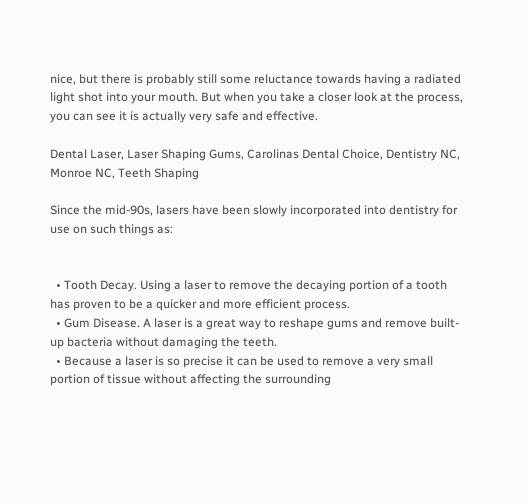nice, but there is probably still some reluctance towards having a radiated light shot into your mouth. But when you take a closer look at the process, you can see it is actually very safe and effective.

Dental Laser, Laser Shaping Gums, Carolinas Dental Choice, Dentistry NC, Monroe NC, Teeth Shaping

Since the mid-90s, lasers have been slowly incorporated into dentistry for use on such things as:


  • Tooth Decay. Using a laser to remove the decaying portion of a tooth has proven to be a quicker and more efficient process.
  • Gum Disease. A laser is a great way to reshape gums and remove built-up bacteria without damaging the teeth.
  • Because a laser is so precise it can be used to remove a very small portion of tissue without affecting the surrounding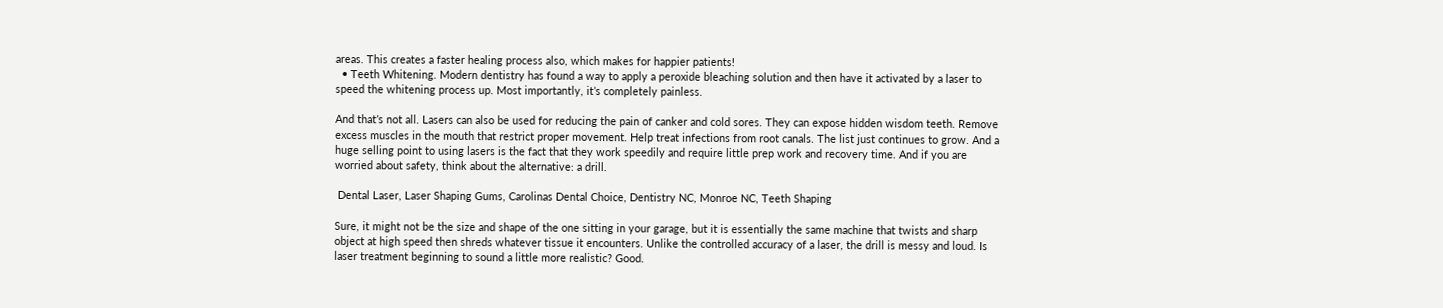areas. This creates a faster healing process also, which makes for happier patients!
  • Teeth Whitening. Modern dentistry has found a way to apply a peroxide bleaching solution and then have it activated by a laser to speed the whitening process up. Most importantly, it’s completely painless.

And that’s not all. Lasers can also be used for reducing the pain of canker and cold sores. They can expose hidden wisdom teeth. Remove excess muscles in the mouth that restrict proper movement. Help treat infections from root canals. The list just continues to grow. And a huge selling point to using lasers is the fact that they work speedily and require little prep work and recovery time. And if you are worried about safety, think about the alternative: a drill.

 Dental Laser, Laser Shaping Gums, Carolinas Dental Choice, Dentistry NC, Monroe NC, Teeth Shaping

Sure, it might not be the size and shape of the one sitting in your garage, but it is essentially the same machine that twists and sharp object at high speed then shreds whatever tissue it encounters. Unlike the controlled accuracy of a laser, the drill is messy and loud. Is laser treatment beginning to sound a little more realistic? Good.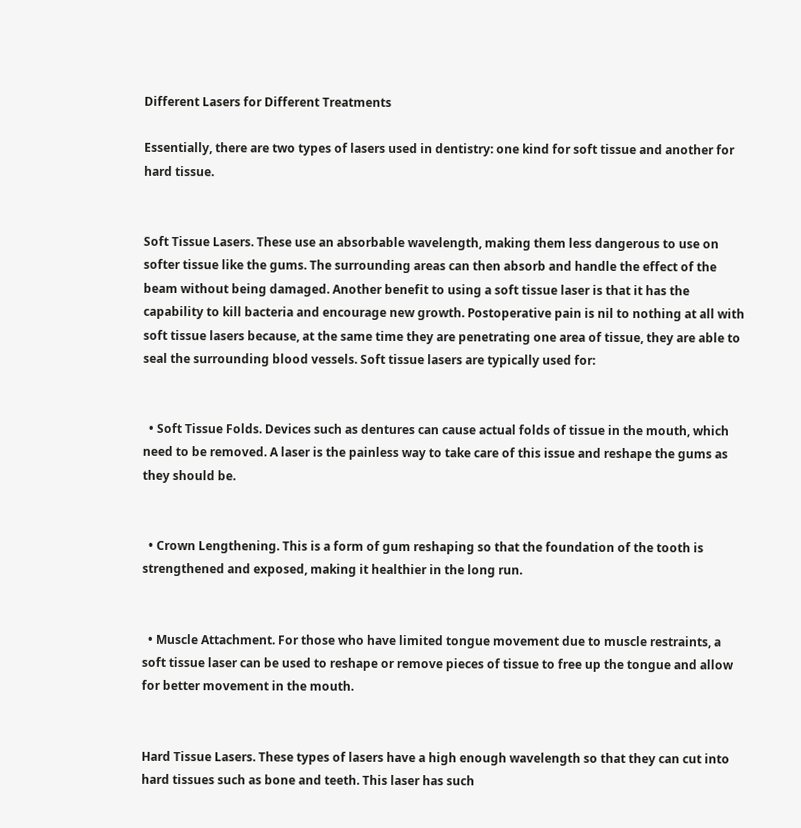Different Lasers for Different Treatments

Essentially, there are two types of lasers used in dentistry: one kind for soft tissue and another for hard tissue.


Soft Tissue Lasers. These use an absorbable wavelength, making them less dangerous to use on softer tissue like the gums. The surrounding areas can then absorb and handle the effect of the beam without being damaged. Another benefit to using a soft tissue laser is that it has the capability to kill bacteria and encourage new growth. Postoperative pain is nil to nothing at all with soft tissue lasers because, at the same time they are penetrating one area of tissue, they are able to seal the surrounding blood vessels. Soft tissue lasers are typically used for:


  • Soft Tissue Folds. Devices such as dentures can cause actual folds of tissue in the mouth, which need to be removed. A laser is the painless way to take care of this issue and reshape the gums as they should be.


  • Crown Lengthening. This is a form of gum reshaping so that the foundation of the tooth is strengthened and exposed, making it healthier in the long run.


  • Muscle Attachment. For those who have limited tongue movement due to muscle restraints, a soft tissue laser can be used to reshape or remove pieces of tissue to free up the tongue and allow for better movement in the mouth.


Hard Tissue Lasers. These types of lasers have a high enough wavelength so that they can cut into hard tissues such as bone and teeth. This laser has such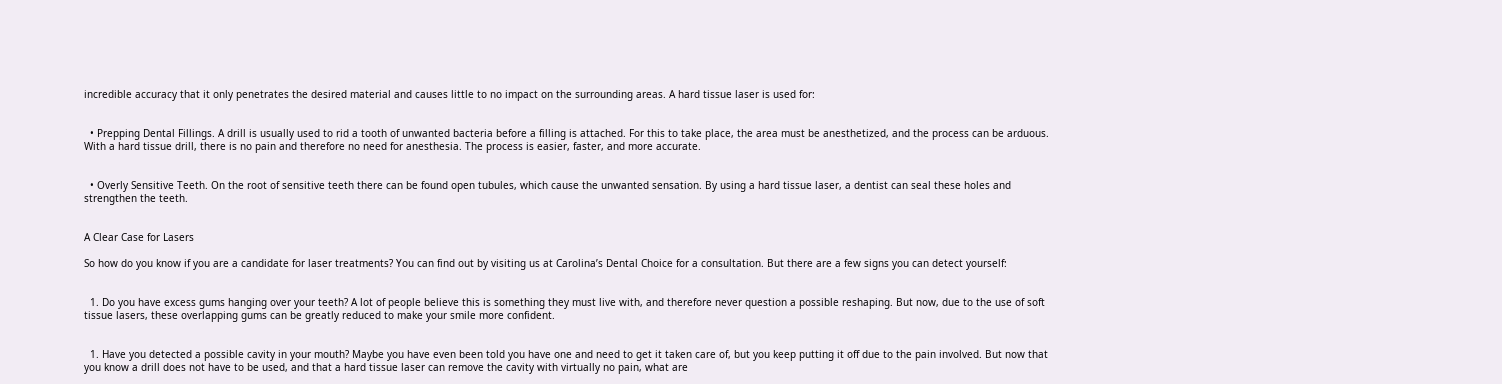incredible accuracy that it only penetrates the desired material and causes little to no impact on the surrounding areas. A hard tissue laser is used for:


  • Prepping Dental Fillings. A drill is usually used to rid a tooth of unwanted bacteria before a filling is attached. For this to take place, the area must be anesthetized, and the process can be arduous. With a hard tissue drill, there is no pain and therefore no need for anesthesia. The process is easier, faster, and more accurate.


  • Overly Sensitive Teeth. On the root of sensitive teeth there can be found open tubules, which cause the unwanted sensation. By using a hard tissue laser, a dentist can seal these holes and strengthen the teeth.


A Clear Case for Lasers

So how do you know if you are a candidate for laser treatments? You can find out by visiting us at Carolina’s Dental Choice for a consultation. But there are a few signs you can detect yourself:


  1. Do you have excess gums hanging over your teeth? A lot of people believe this is something they must live with, and therefore never question a possible reshaping. But now, due to the use of soft tissue lasers, these overlapping gums can be greatly reduced to make your smile more confident.


  1. Have you detected a possible cavity in your mouth? Maybe you have even been told you have one and need to get it taken care of, but you keep putting it off due to the pain involved. But now that you know a drill does not have to be used, and that a hard tissue laser can remove the cavity with virtually no pain, what are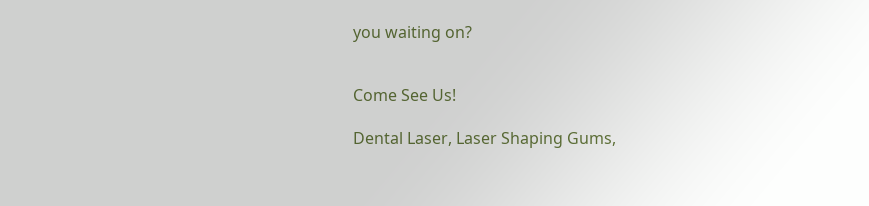you waiting on?


Come See Us!

Dental Laser, Laser Shaping Gums,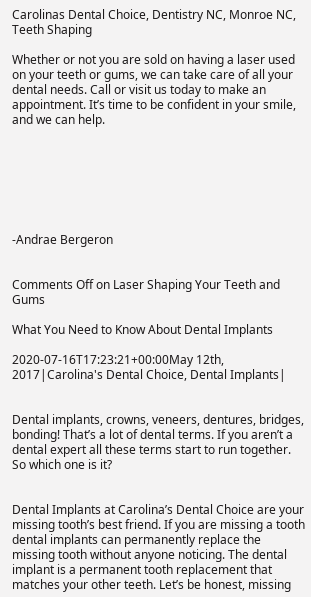Carolinas Dental Choice, Dentistry NC, Monroe NC, Teeth Shaping

Whether or not you are sold on having a laser used on your teeth or gums, we can take care of all your dental needs. Call or visit us today to make an appointment. It’s time to be confident in your smile, and we can help.







-Andrae Bergeron


Comments Off on Laser Shaping Your Teeth and Gums

What You Need to Know About Dental Implants

2020-07-16T17:23:21+00:00May 12th, 2017|Carolina's Dental Choice, Dental Implants|


Dental implants, crowns, veneers, dentures, bridges, bonding! That’s a lot of dental terms. If you aren’t a dental expert all these terms start to run together. So which one is it?


Dental Implants at Carolina’s Dental Choice are your missing tooth’s best friend. If you are missing a tooth dental implants can permanently replace the missing tooth without anyone noticing. The dental implant is a permanent tooth replacement that matches your other teeth. Let’s be honest, missing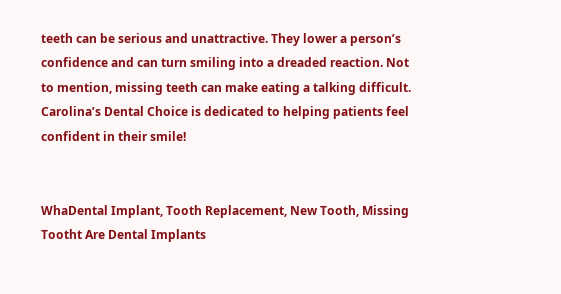teeth can be serious and unattractive. They lower a person’s confidence and can turn smiling into a dreaded reaction. Not to mention, missing teeth can make eating a talking difficult. Carolina’s Dental Choice is dedicated to helping patients feel confident in their smile!


WhaDental Implant, Tooth Replacement, New Tooth, Missing Tootht Are Dental Implants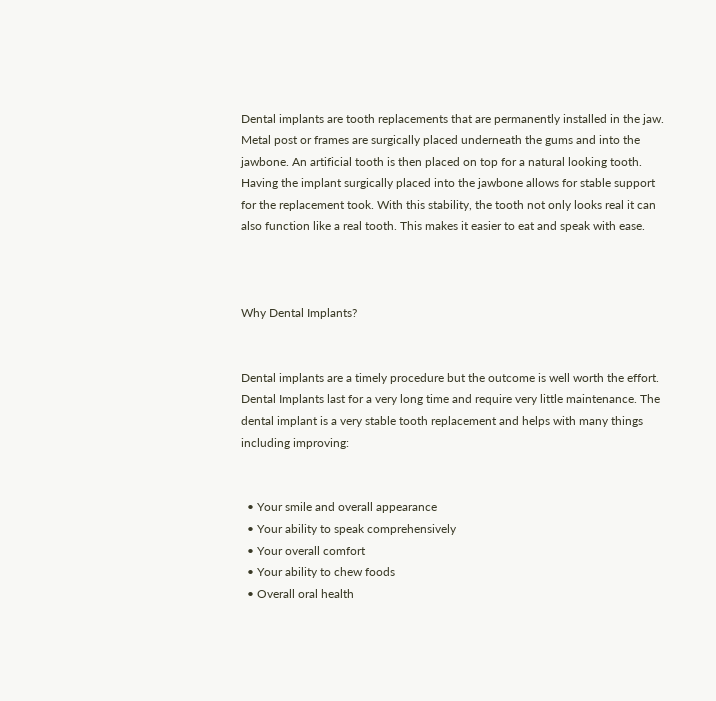Dental implants are tooth replacements that are permanently installed in the jaw. Metal post or frames are surgically placed underneath the gums and into the jawbone. An artificial tooth is then placed on top for a natural looking tooth. Having the implant surgically placed into the jawbone allows for stable support for the replacement took. With this stability, the tooth not only looks real it can also function like a real tooth. This makes it easier to eat and speak with ease.



Why Dental Implants?


Dental implants are a timely procedure but the outcome is well worth the effort. Dental Implants last for a very long time and require very little maintenance. The dental implant is a very stable tooth replacement and helps with many things including improving:


  • Your smile and overall appearance
  • Your ability to speak comprehensively
  • Your overall comfort
  • Your ability to chew foods
  • Overall oral health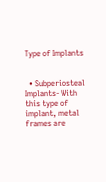Type of Implants


  • Subperiosteal Implants- With this type of implant, metal frames are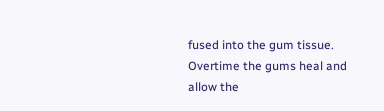fused into the gum tissue. Overtime the gums heal and allow the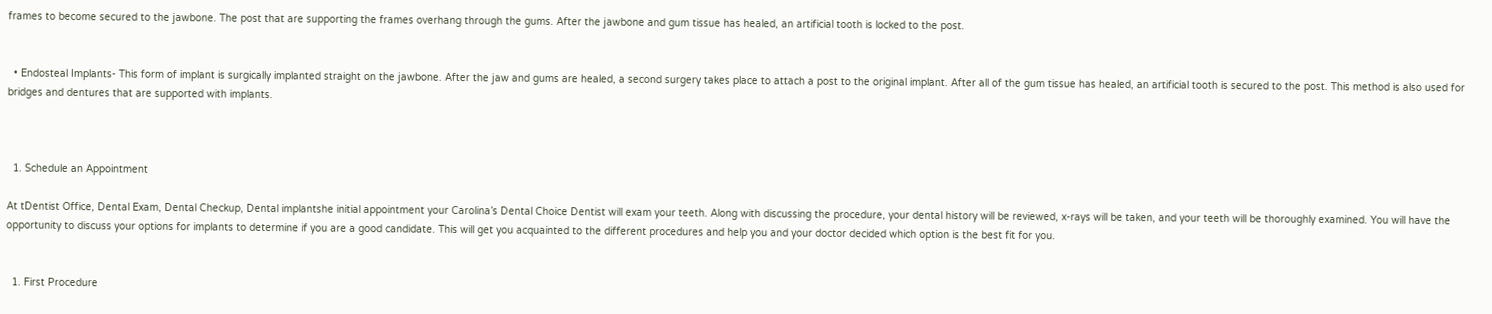frames to become secured to the jawbone. The post that are supporting the frames overhang through the gums. After the jawbone and gum tissue has healed, an artificial tooth is locked to the post.


  • Endosteal Implants- This form of implant is surgically implanted straight on the jawbone. After the jaw and gums are healed, a second surgery takes place to attach a post to the original implant. After all of the gum tissue has healed, an artificial tooth is secured to the post. This method is also used for bridges and dentures that are supported with implants.



  1. Schedule an Appointment

At tDentist Office, Dental Exam, Dental Checkup, Dental implantshe initial appointment your Carolina’s Dental Choice Dentist will exam your teeth. Along with discussing the procedure, your dental history will be reviewed, x-rays will be taken, and your teeth will be thoroughly examined. You will have the opportunity to discuss your options for implants to determine if you are a good candidate. This will get you acquainted to the different procedures and help you and your doctor decided which option is the best fit for you.


  1. First Procedure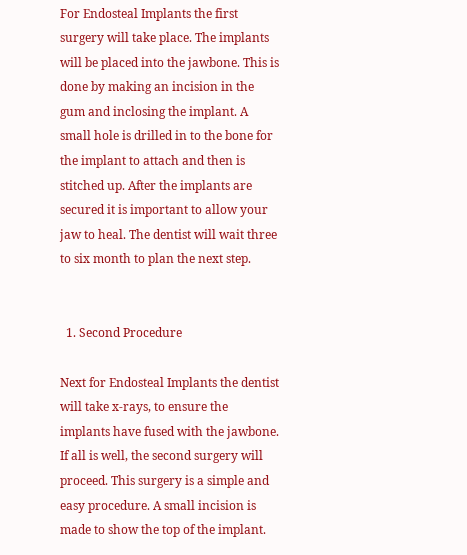For Endosteal Implants the first surgery will take place. The implants will be placed into the jawbone. This is done by making an incision in the gum and inclosing the implant. A small hole is drilled in to the bone for the implant to attach and then is stitched up. After the implants are secured it is important to allow your jaw to heal. The dentist will wait three to six month to plan the next step.


  1. Second Procedure

Next for Endosteal Implants the dentist will take x-rays, to ensure the implants have fused with the jawbone. If all is well, the second surgery will proceed. This surgery is a simple and easy procedure. A small incision is made to show the top of the implant.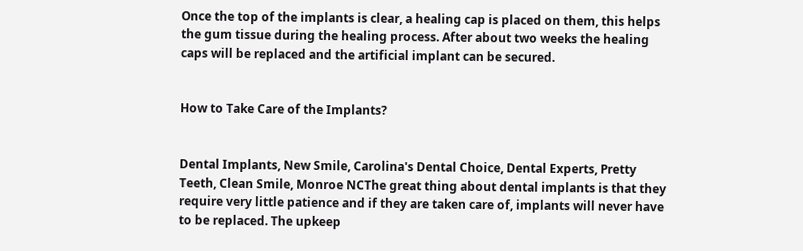Once the top of the implants is clear, a healing cap is placed on them, this helps the gum tissue during the healing process. After about two weeks the healing caps will be replaced and the artificial implant can be secured.


How to Take Care of the Implants?


Dental Implants, New Smile, Carolina's Dental Choice, Dental Experts, Pretty Teeth, Clean Smile, Monroe NCThe great thing about dental implants is that they require very little patience and if they are taken care of, implants will never have to be replaced. The upkeep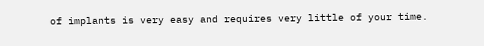of implants is very easy and requires very little of your time.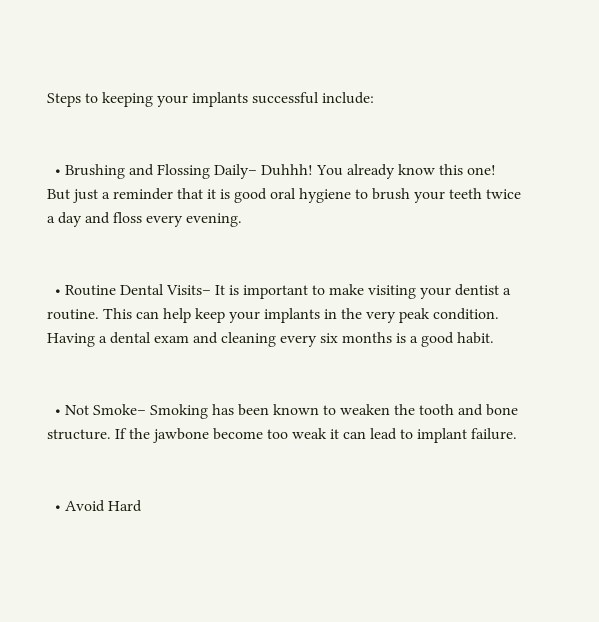Steps to keeping your implants successful include:


  • Brushing and Flossing Daily– Duhhh! You already know this one! But just a reminder that it is good oral hygiene to brush your teeth twice a day and floss every evening.


  • Routine Dental Visits– It is important to make visiting your dentist a routine. This can help keep your implants in the very peak condition. Having a dental exam and cleaning every six months is a good habit.


  • Not Smoke– Smoking has been known to weaken the tooth and bone structure. If the jawbone become too weak it can lead to implant failure.


  • Avoid Hard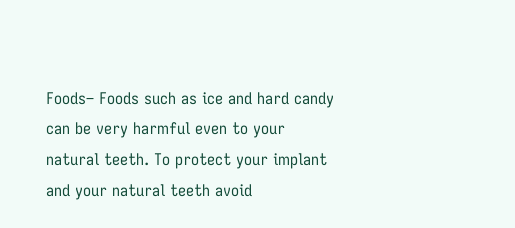Foods– Foods such as ice and hard candy can be very harmful even to your natural teeth. To protect your implant and your natural teeth avoid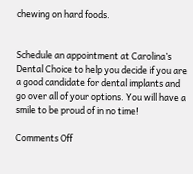chewing on hard foods.


Schedule an appointment at Carolina’s Dental Choice to help you decide if you are a good candidate for dental implants and go over all of your options. You will have a smile to be proud of in no time!

Comments Off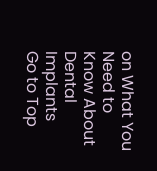on What You Need to Know About Dental Implants
Go to Top